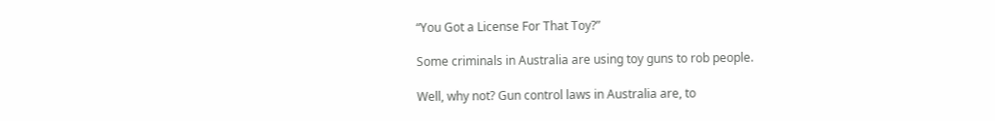“You Got a License For That Toy?”

Some criminals in Australia are using toy guns to rob people.

Well, why not? Gun control laws in Australia are, to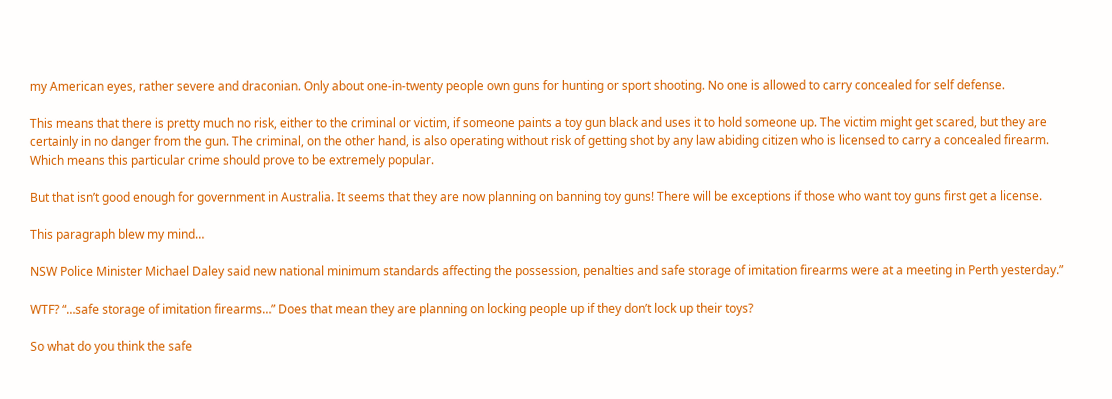my American eyes, rather severe and draconian. Only about one-in-twenty people own guns for hunting or sport shooting. No one is allowed to carry concealed for self defense.

This means that there is pretty much no risk, either to the criminal or victim, if someone paints a toy gun black and uses it to hold someone up. The victim might get scared, but they are certainly in no danger from the gun. The criminal, on the other hand, is also operating without risk of getting shot by any law abiding citizen who is licensed to carry a concealed firearm. Which means this particular crime should prove to be extremely popular.

But that isn’t good enough for government in Australia. It seems that they are now planning on banning toy guns! There will be exceptions if those who want toy guns first get a license.

This paragraph blew my mind…

NSW Police Minister Michael Daley said new national minimum standards affecting the possession, penalties and safe storage of imitation firearms were at a meeting in Perth yesterday.”

WTF? “…safe storage of imitation firearms…” Does that mean they are planning on locking people up if they don’t lock up their toys?

So what do you think the safe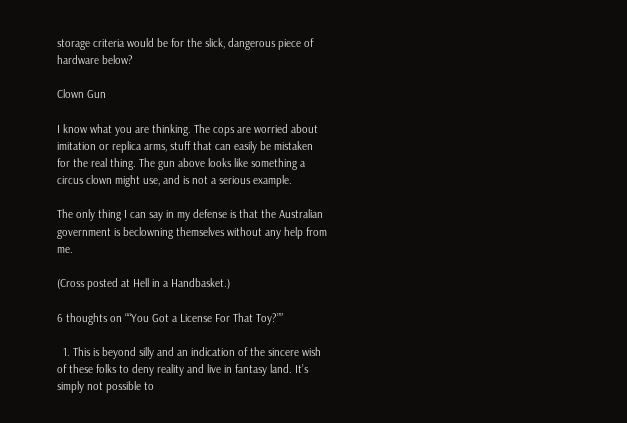storage criteria would be for the slick, dangerous piece of hardware below?

Clown Gun

I know what you are thinking. The cops are worried about imitation or replica arms, stuff that can easily be mistaken for the real thing. The gun above looks like something a circus clown might use, and is not a serious example.

The only thing I can say in my defense is that the Australian government is beclowning themselves without any help from me.

(Cross posted at Hell in a Handbasket.)

6 thoughts on ““You Got a License For That Toy?””

  1. This is beyond silly and an indication of the sincere wish of these folks to deny reality and live in fantasy land. It’s simply not possible to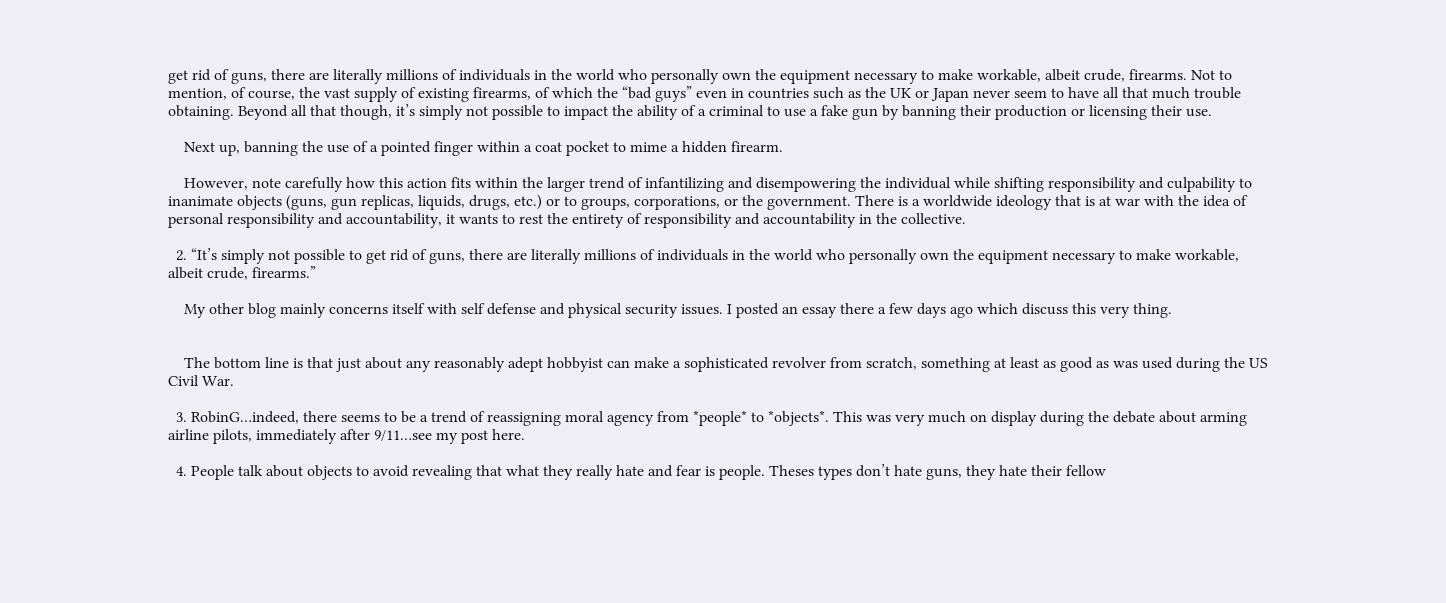get rid of guns, there are literally millions of individuals in the world who personally own the equipment necessary to make workable, albeit crude, firearms. Not to mention, of course, the vast supply of existing firearms, of which the “bad guys” even in countries such as the UK or Japan never seem to have all that much trouble obtaining. Beyond all that though, it’s simply not possible to impact the ability of a criminal to use a fake gun by banning their production or licensing their use.

    Next up, banning the use of a pointed finger within a coat pocket to mime a hidden firearm.

    However, note carefully how this action fits within the larger trend of infantilizing and disempowering the individual while shifting responsibility and culpability to inanimate objects (guns, gun replicas, liquids, drugs, etc.) or to groups, corporations, or the government. There is a worldwide ideology that is at war with the idea of personal responsibility and accountability, it wants to rest the entirety of responsibility and accountability in the collective.

  2. “It’s simply not possible to get rid of guns, there are literally millions of individuals in the world who personally own the equipment necessary to make workable, albeit crude, firearms.”

    My other blog mainly concerns itself with self defense and physical security issues. I posted an essay there a few days ago which discuss this very thing.


    The bottom line is that just about any reasonably adept hobbyist can make a sophisticated revolver from scratch, something at least as good as was used during the US Civil War.

  3. RobinG…indeed, there seems to be a trend of reassigning moral agency from *people* to *objects*. This was very much on display during the debate about arming airline pilots, immediately after 9/11…see my post here.

  4. People talk about objects to avoid revealing that what they really hate and fear is people. Theses types don’t hate guns, they hate their fellow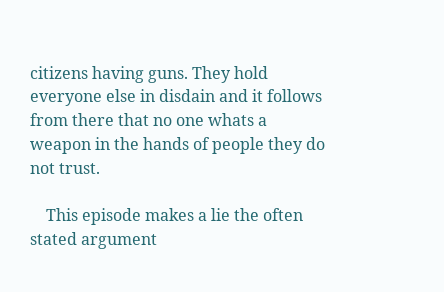citizens having guns. They hold everyone else in disdain and it follows from there that no one whats a weapon in the hands of people they do not trust.

    This episode makes a lie the often stated argument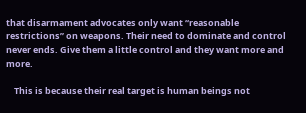that disarmament advocates only want “reasonable restrictions” on weapons. Their need to dominate and control never ends. Give them a little control and they want more and more.

    This is because their real target is human beings not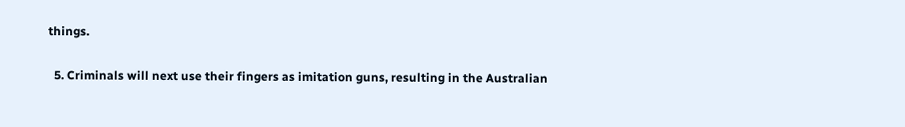things.

  5. Criminals will next use their fingers as imitation guns, resulting in the Australian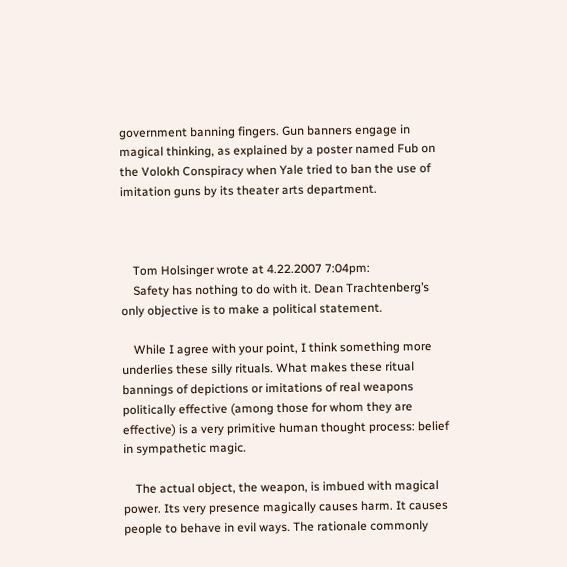government banning fingers. Gun banners engage in magical thinking, as explained by a poster named Fub on the Volokh Conspiracy when Yale tried to ban the use of imitation guns by its theater arts department.



    Tom Holsinger wrote at 4.22.2007 7:04pm:
    Safety has nothing to do with it. Dean Trachtenberg’s only objective is to make a political statement.

    While I agree with your point, I think something more underlies these silly rituals. What makes these ritual bannings of depictions or imitations of real weapons politically effective (among those for whom they are effective) is a very primitive human thought process: belief in sympathetic magic.

    The actual object, the weapon, is imbued with magical power. Its very presence magically causes harm. It causes people to behave in evil ways. The rationale commonly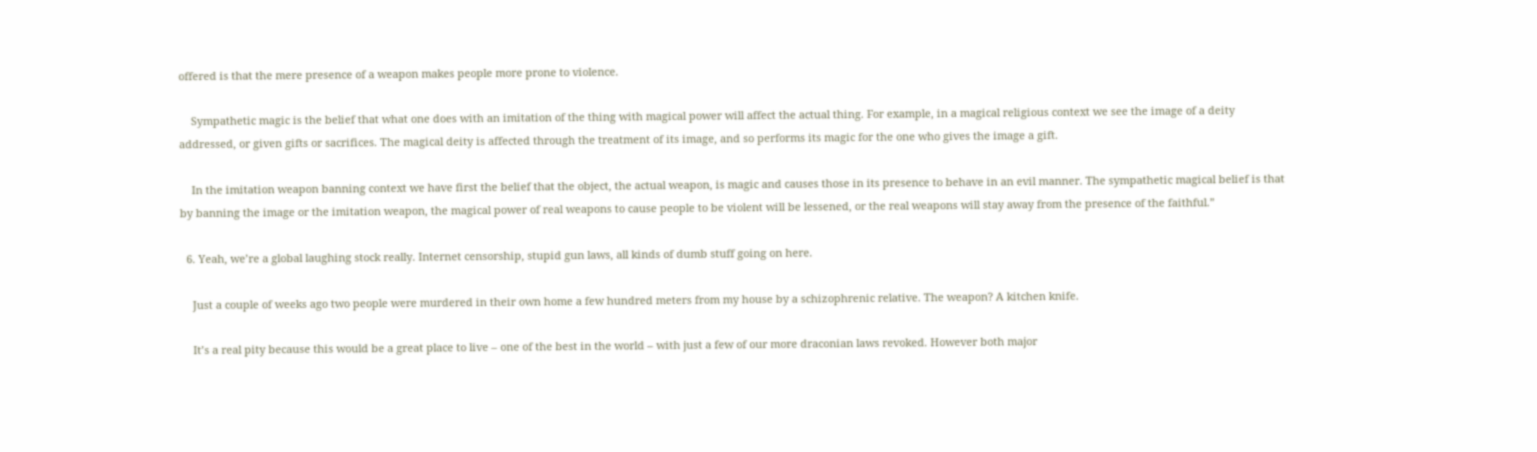offered is that the mere presence of a weapon makes people more prone to violence.

    Sympathetic magic is the belief that what one does with an imitation of the thing with magical power will affect the actual thing. For example, in a magical religious context we see the image of a deity addressed, or given gifts or sacrifices. The magical deity is affected through the treatment of its image, and so performs its magic for the one who gives the image a gift.

    In the imitation weapon banning context we have first the belief that the object, the actual weapon, is magic and causes those in its presence to behave in an evil manner. The sympathetic magical belief is that by banning the image or the imitation weapon, the magical power of real weapons to cause people to be violent will be lessened, or the real weapons will stay away from the presence of the faithful.”

  6. Yeah, we’re a global laughing stock really. Internet censorship, stupid gun laws, all kinds of dumb stuff going on here.

    Just a couple of weeks ago two people were murdered in their own home a few hundred meters from my house by a schizophrenic relative. The weapon? A kitchen knife.

    It’s a real pity because this would be a great place to live – one of the best in the world – with just a few of our more draconian laws revoked. However both major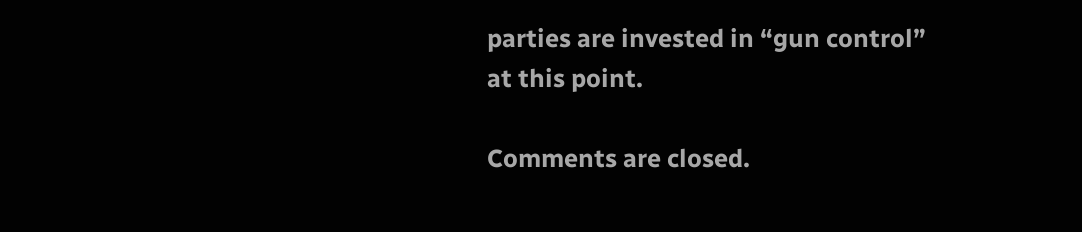parties are invested in “gun control” at this point.

Comments are closed.